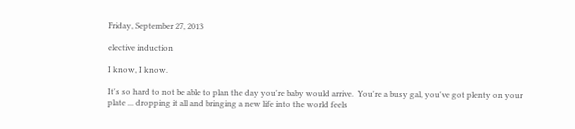Friday, September 27, 2013

elective induction

I know, I know.

It's so hard to not be able to plan the day you're baby would arrive.  You're a busy gal, you've got plenty on your plate ... dropping it all and bringing a new life into the world feels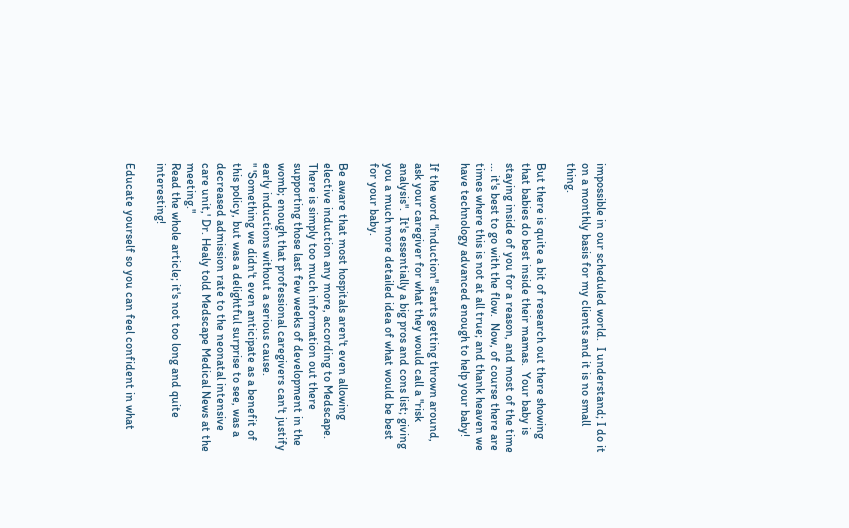impossible in our scheduled world.  I understand; I do it on a monthly basis for my clients and it is no small thing.

But there is quite a bit of research out there showing that babies do best inside their mamas.  Your baby is staying inside of you for a reason, and most of the time ... it's best to go with the flow.  Now, of course there are times where this is not at all true; and thank heaven we have technology advanced enough to help your baby!

If the word "induction" starts getting thrown around, ask your caregiver for what they would call a "risk analysis".  It's essentially a big pros and cons list; giving you a much more detailed idea of what would be best for your baby.

Be aware that most hospitals aren't even allowing elective induction any more, according to Medscape.  There is simply too much information out there supporting those last few weeks of development in the womb; enough that professional caregivers can't justify early inductions without a serious cause.
" 'Something we didn't even anticipate as a benefit of this policy, but was a delightful surprise to see, was a decreased admission rate to the neonatal intensive care unit,' Dr. Healy told Medscape Medical News at the meeting."
Read the whole article; it's not too long and quite interesting!

Educate yourself so you can feel confident in what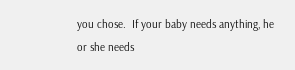you chose.  If your baby needs anything, he or she needs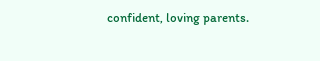confident, loving parents.